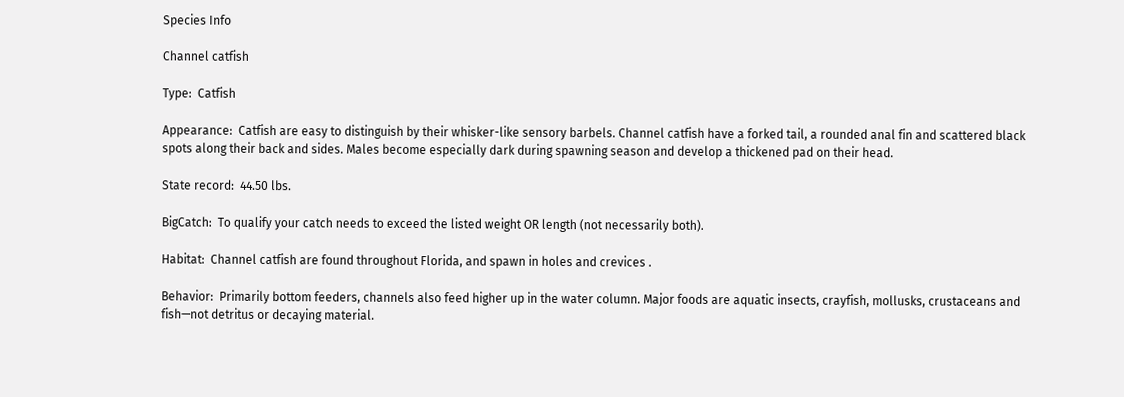Species Info

Channel catfish

Type:  Catfish

Appearance:  Catfish are easy to distinguish by their whisker-like sensory barbels. Channel catfish have a forked tail, a rounded anal fin and scattered black spots along their back and sides. Males become especially dark during spawning season and develop a thickened pad on their head.

State record:  44.50 lbs.

BigCatch:  To qualify your catch needs to exceed the listed weight OR length (not necessarily both).

Habitat:  Channel catfish are found throughout Florida, and spawn in holes and crevices .

Behavior:  Primarily bottom feeders, channels also feed higher up in the water column. Major foods are aquatic insects, crayfish, mollusks, crustaceans and fish—not detritus or decaying material.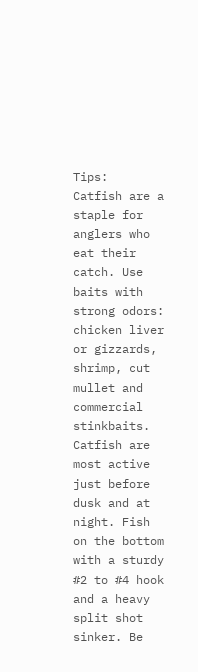Tips:  Catfish are a staple for anglers who eat their catch. Use baits with strong odors: chicken liver or gizzards, shrimp, cut mullet and commercial stinkbaits. Catfish are most active just before dusk and at night. Fish on the bottom with a sturdy #2 to #4 hook and a heavy split shot sinker. Be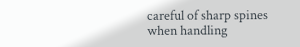careful of sharp spines when handling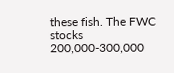these fish. The FWC stocks 200,000-300,000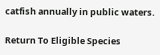catfish annually in public waters.

Return To Eligible Species